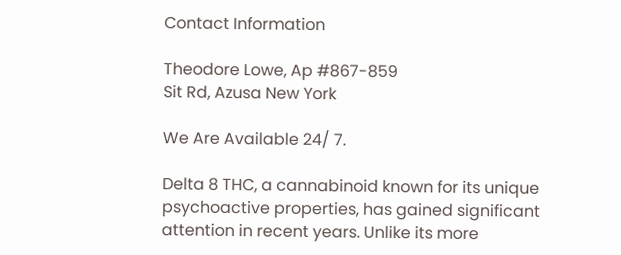Contact Information

Theodore Lowe, Ap #867-859
Sit Rd, Azusa New York

We Are Available 24/ 7.

Delta 8 THC, a cannabinoid known for its unique psychoactive properties, has gained significant attention in recent years. Unlike its more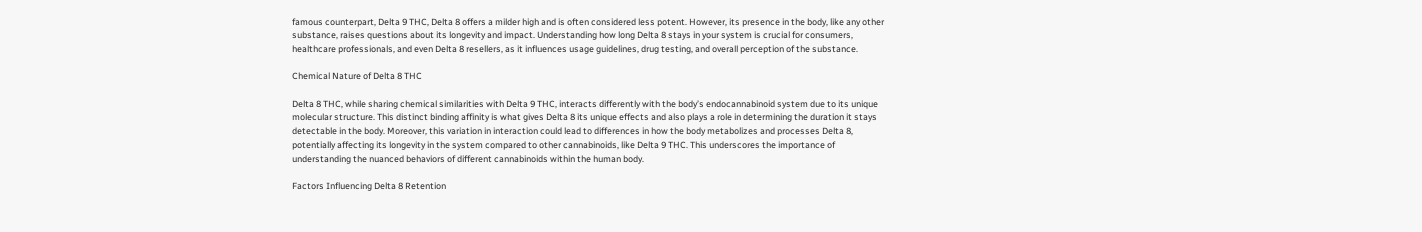famous counterpart, Delta 9 THC, Delta 8 offers a milder high and is often considered less potent. However, its presence in the body, like any other substance, raises questions about its longevity and impact. Understanding how long Delta 8 stays in your system is crucial for consumers, healthcare professionals, and even Delta 8 resellers, as it influences usage guidelines, drug testing, and overall perception of the substance.

Chemical Nature of Delta 8 THC

Delta 8 THC, while sharing chemical similarities with Delta 9 THC, interacts differently with the body’s endocannabinoid system due to its unique molecular structure. This distinct binding affinity is what gives Delta 8 its unique effects and also plays a role in determining the duration it stays detectable in the body. Moreover, this variation in interaction could lead to differences in how the body metabolizes and processes Delta 8, potentially affecting its longevity in the system compared to other cannabinoids, like Delta 9 THC. This underscores the importance of understanding the nuanced behaviors of different cannabinoids within the human body.

Factors Influencing Delta 8 Retention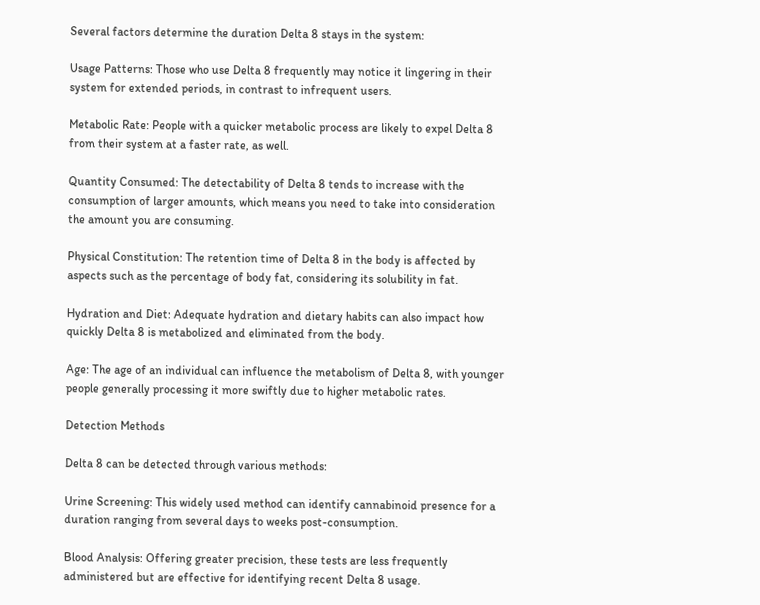Several factors determine the duration Delta 8 stays in the system:

Usage Patterns: Those who use Delta 8 frequently may notice it lingering in their system for extended periods, in contrast to infrequent users.

Metabolic Rate: People with a quicker metabolic process are likely to expel Delta 8 from their system at a faster rate, as well.

Quantity Consumed: The detectability of Delta 8 tends to increase with the consumption of larger amounts, which means you need to take into consideration the amount you are consuming.

Physical Constitution: The retention time of Delta 8 in the body is affected by aspects such as the percentage of body fat, considering its solubility in fat.

Hydration and Diet: Adequate hydration and dietary habits can also impact how quickly Delta 8 is metabolized and eliminated from the body.

Age: The age of an individual can influence the metabolism of Delta 8, with younger people generally processing it more swiftly due to higher metabolic rates.

Detection Methods

Delta 8 can be detected through various methods:

Urine Screening: This widely used method can identify cannabinoid presence for a duration ranging from several days to weeks post-consumption.

Blood Analysis: Offering greater precision, these tests are less frequently administered but are effective for identifying recent Delta 8 usage.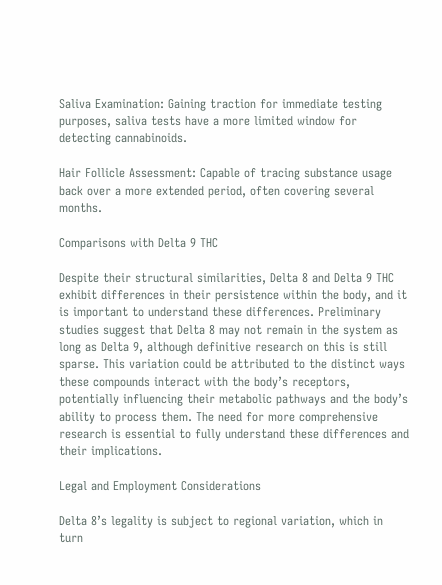Saliva Examination: Gaining traction for immediate testing purposes, saliva tests have a more limited window for detecting cannabinoids.

Hair Follicle Assessment: Capable of tracing substance usage back over a more extended period, often covering several months.

Comparisons with Delta 9 THC

Despite their structural similarities, Delta 8 and Delta 9 THC exhibit differences in their persistence within the body, and it is important to understand these differences. Preliminary studies suggest that Delta 8 may not remain in the system as long as Delta 9, although definitive research on this is still sparse. This variation could be attributed to the distinct ways these compounds interact with the body’s receptors, potentially influencing their metabolic pathways and the body’s ability to process them. The need for more comprehensive research is essential to fully understand these differences and their implications.

Legal and Employment Considerations

Delta 8’s legality is subject to regional variation, which in turn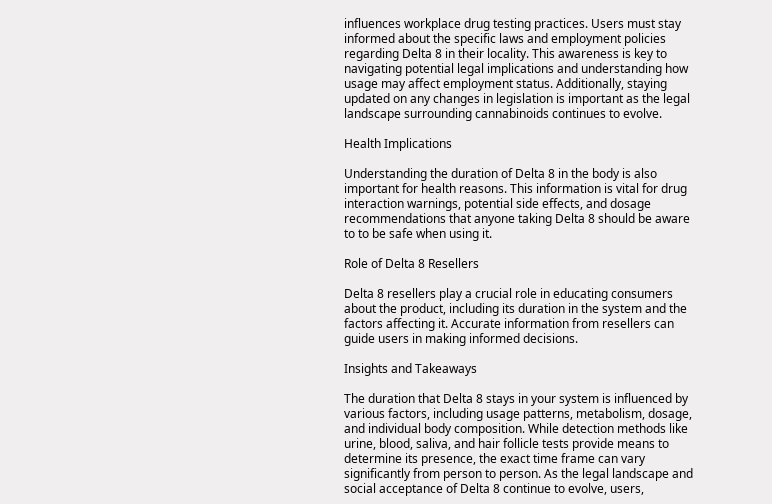influences workplace drug testing practices. Users must stay informed about the specific laws and employment policies regarding Delta 8 in their locality. This awareness is key to navigating potential legal implications and understanding how usage may affect employment status. Additionally, staying updated on any changes in legislation is important as the legal landscape surrounding cannabinoids continues to evolve.

Health Implications

Understanding the duration of Delta 8 in the body is also important for health reasons. This information is vital for drug interaction warnings, potential side effects, and dosage recommendations that anyone taking Delta 8 should be aware to to be safe when using it.

Role of Delta 8 Resellers

Delta 8 resellers play a crucial role in educating consumers about the product, including its duration in the system and the factors affecting it. Accurate information from resellers can guide users in making informed decisions.

Insights and Takeaways

The duration that Delta 8 stays in your system is influenced by various factors, including usage patterns, metabolism, dosage, and individual body composition. While detection methods like urine, blood, saliva, and hair follicle tests provide means to determine its presence, the exact time frame can vary significantly from person to person. As the legal landscape and social acceptance of Delta 8 continue to evolve, users,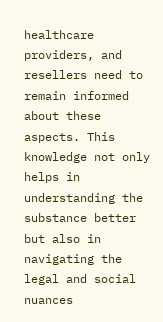healthcare providers, and resellers need to remain informed about these aspects. This knowledge not only helps in understanding the substance better but also in navigating the legal and social nuances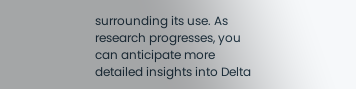surrounding its use. As research progresses, you can anticipate more detailed insights into Delta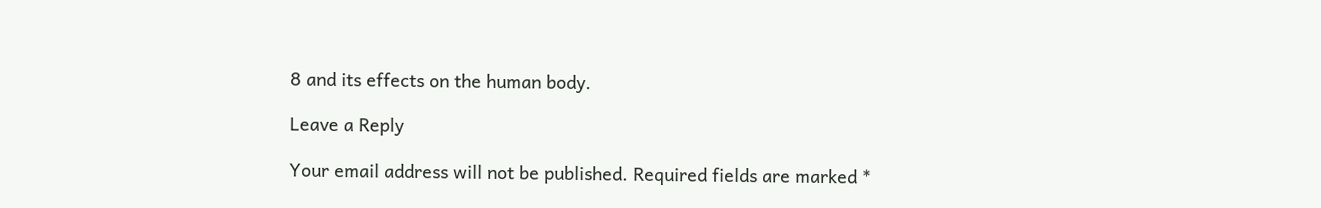8 and its effects on the human body.

Leave a Reply

Your email address will not be published. Required fields are marked *